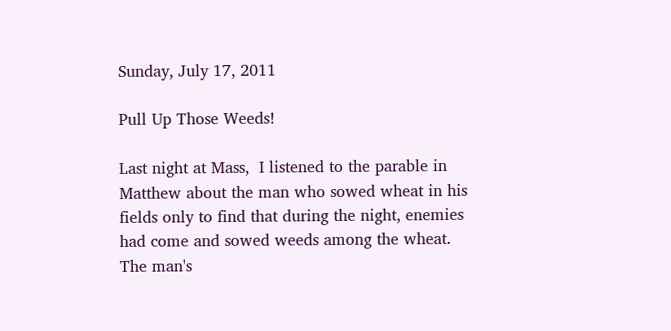Sunday, July 17, 2011

Pull Up Those Weeds!

Last night at Mass,  I listened to the parable in Matthew about the man who sowed wheat in his fields only to find that during the night, enemies had come and sowed weeds among the wheat. The man's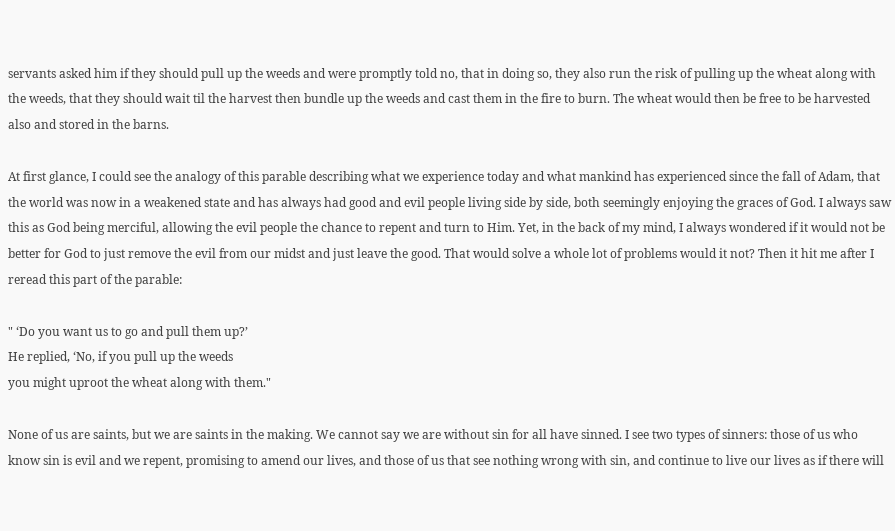servants asked him if they should pull up the weeds and were promptly told no, that in doing so, they also run the risk of pulling up the wheat along with the weeds, that they should wait til the harvest then bundle up the weeds and cast them in the fire to burn. The wheat would then be free to be harvested also and stored in the barns.

At first glance, I could see the analogy of this parable describing what we experience today and what mankind has experienced since the fall of Adam, that the world was now in a weakened state and has always had good and evil people living side by side, both seemingly enjoying the graces of God. I always saw this as God being merciful, allowing the evil people the chance to repent and turn to Him. Yet, in the back of my mind, I always wondered if it would not be better for God to just remove the evil from our midst and just leave the good. That would solve a whole lot of problems would it not? Then it hit me after I reread this part of the parable:

" ‘Do you want us to go and pull them up?’
He replied, ‘No, if you pull up the weeds
you might uproot the wheat along with them."

None of us are saints, but we are saints in the making. We cannot say we are without sin for all have sinned. I see two types of sinners: those of us who know sin is evil and we repent, promising to amend our lives, and those of us that see nothing wrong with sin, and continue to live our lives as if there will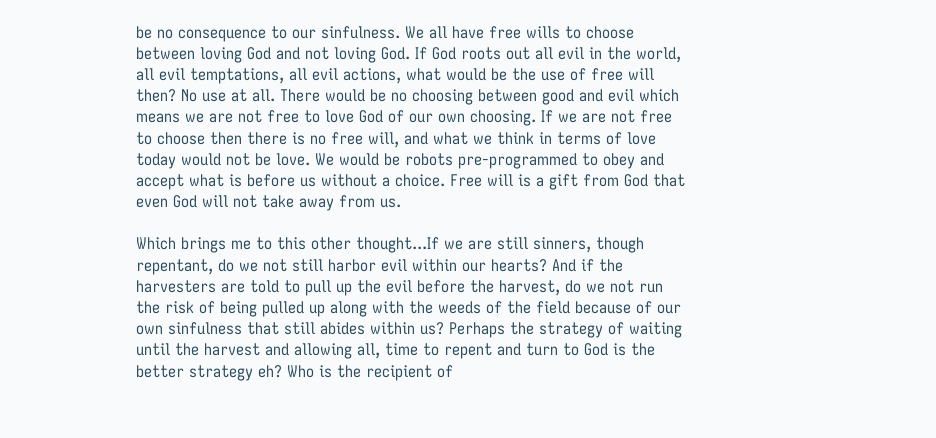be no consequence to our sinfulness. We all have free wills to choose between loving God and not loving God. If God roots out all evil in the world, all evil temptations, all evil actions, what would be the use of free will then? No use at all. There would be no choosing between good and evil which means we are not free to love God of our own choosing. If we are not free to choose then there is no free will, and what we think in terms of love today would not be love. We would be robots pre-programmed to obey and accept what is before us without a choice. Free will is a gift from God that even God will not take away from us.

Which brings me to this other thought...If we are still sinners, though repentant, do we not still harbor evil within our hearts? And if the harvesters are told to pull up the evil before the harvest, do we not run the risk of being pulled up along with the weeds of the field because of our own sinfulness that still abides within us? Perhaps the strategy of waiting until the harvest and allowing all, time to repent and turn to God is the better strategy eh? Who is the recipient of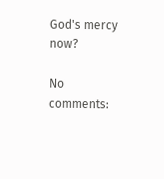God's mercy now?

No comments: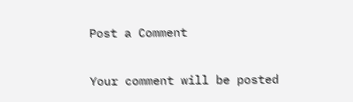Post a Comment

Your comment will be posted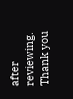after reviewing. Thank you